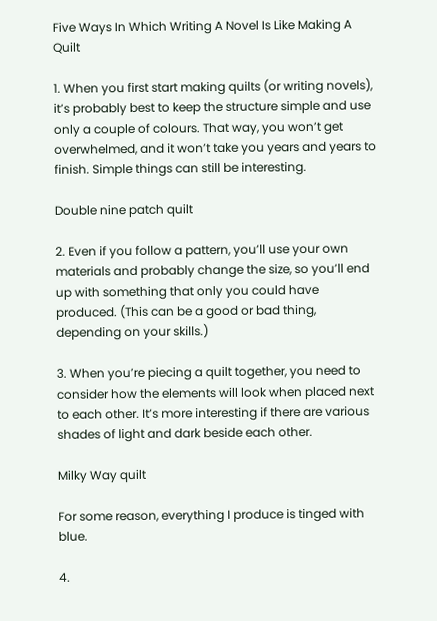Five Ways In Which Writing A Novel Is Like Making A Quilt

1. When you first start making quilts (or writing novels), it’s probably best to keep the structure simple and use only a couple of colours. That way, you won’t get overwhelmed, and it won’t take you years and years to finish. Simple things can still be interesting.

Double nine patch quilt

2. Even if you follow a pattern, you’ll use your own materials and probably change the size, so you’ll end up with something that only you could have produced. (This can be a good or bad thing, depending on your skills.)

3. When you’re piecing a quilt together, you need to consider how the elements will look when placed next to each other. It’s more interesting if there are various shades of light and dark beside each other.

Milky Way quilt

For some reason, everything I produce is tinged with blue.

4.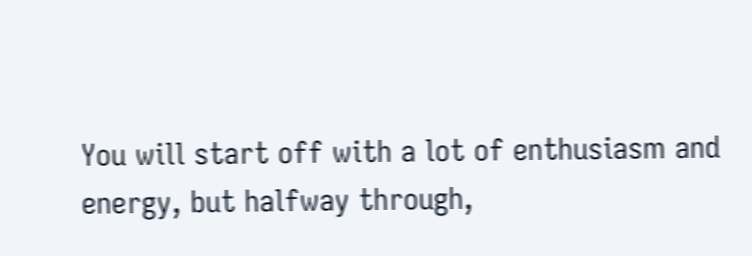You will start off with a lot of enthusiasm and energy, but halfway through,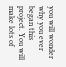you will wonder why you ever began this project. You will make lots of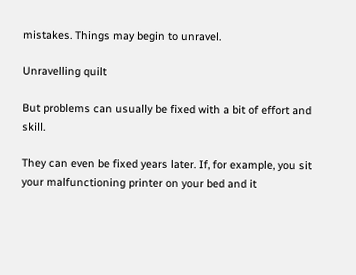mistakes. Things may begin to unravel.

Unravelling quilt

But problems can usually be fixed with a bit of effort and skill.

They can even be fixed years later. If, for example, you sit your malfunctioning printer on your bed and it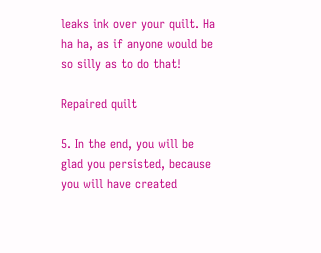leaks ink over your quilt. Ha ha ha, as if anyone would be so silly as to do that!

Repaired quilt

5. In the end, you will be glad you persisted, because you will have created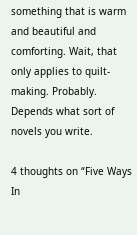something that is warm and beautiful and comforting. Wait, that only applies to quilt-making. Probably. Depends what sort of novels you write.

4 thoughts on “Five Ways In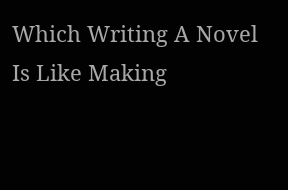Which Writing A Novel Is Like Making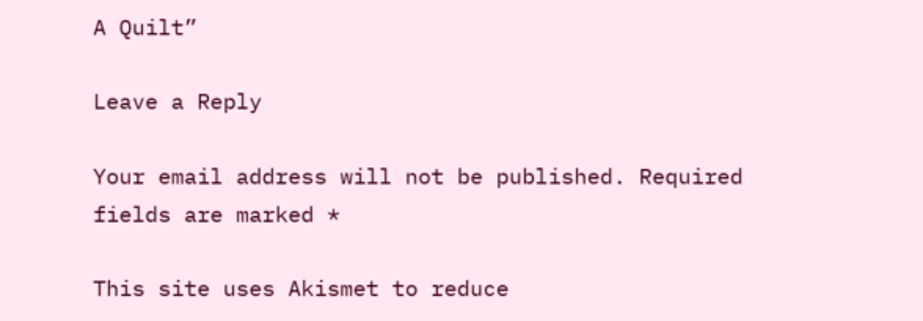A Quilt”

Leave a Reply

Your email address will not be published. Required fields are marked *

This site uses Akismet to reduce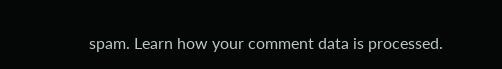spam. Learn how your comment data is processed.